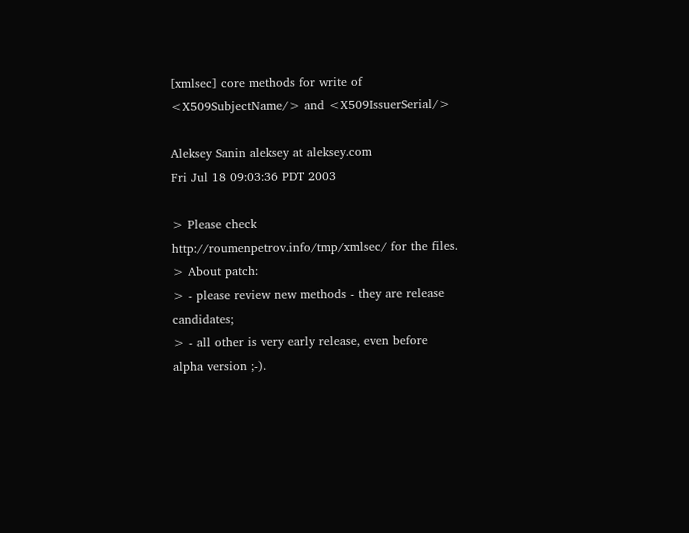[xmlsec] core methods for write of <X509SubjectName/> and <X509IssuerSerial/>

Aleksey Sanin aleksey at aleksey.com
Fri Jul 18 09:03:36 PDT 2003

> Please check http://roumenpetrov.info/tmp/xmlsec/ for the files.
> About patch:
> - please review new methods - they are release candidates;
> - all other is very early release, even before alpha version ;-).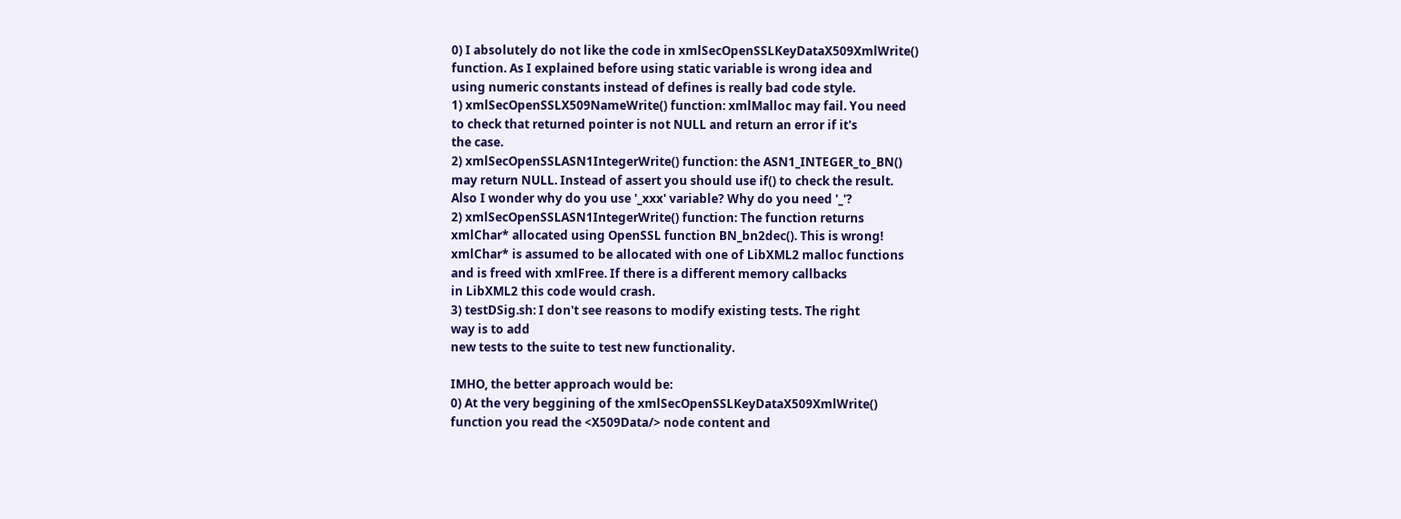0) I absolutely do not like the code in xmlSecOpenSSLKeyDataX509XmlWrite()
function. As I explained before using static variable is wrong idea and
using numeric constants instead of defines is really bad code style.
1) xmlSecOpenSSLX509NameWrite() function: xmlMalloc may fail. You need
to check that returned pointer is not NULL and return an error if it's
the case.
2) xmlSecOpenSSLASN1IntegerWrite() function: the ASN1_INTEGER_to_BN()
may return NULL. Instead of assert you should use if() to check the result.
Also I wonder why do you use '_xxx' variable? Why do you need '_'?
2) xmlSecOpenSSLASN1IntegerWrite() function: The function returns
xmlChar* allocated using OpenSSL function BN_bn2dec(). This is wrong!
xmlChar* is assumed to be allocated with one of LibXML2 malloc functions
and is freed with xmlFree. If there is a different memory callbacks
in LibXML2 this code would crash.
3) testDSig.sh: I don't see reasons to modify existing tests. The right
way is to add
new tests to the suite to test new functionality.

IMHO, the better approach would be:
0) At the very beggining of the xmlSecOpenSSLKeyDataX509XmlWrite()
function you read the <X509Data/> node content and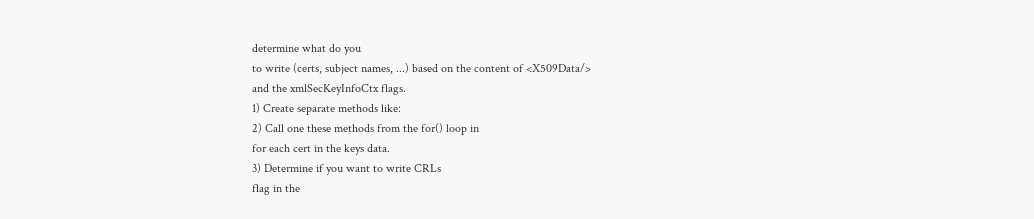determine what do you
to write (certs, subject names, ...) based on the content of <X509Data/>
and the xmlSecKeyInfoCtx flags.
1) Create separate methods like:
2) Call one these methods from the for() loop in
for each cert in the keys data.
3) Determine if you want to write CRLs
flag in the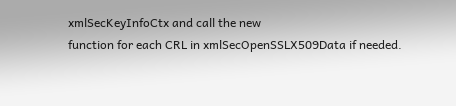xmlSecKeyInfoCtx and call the new
function for each CRL in xmlSecOpenSSLX509Data if needed.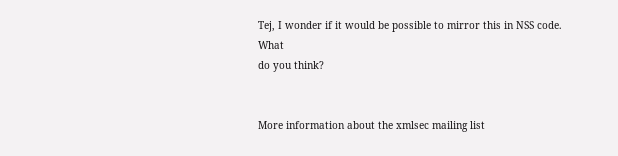Tej, I wonder if it would be possible to mirror this in NSS code. What
do you think?


More information about the xmlsec mailing list